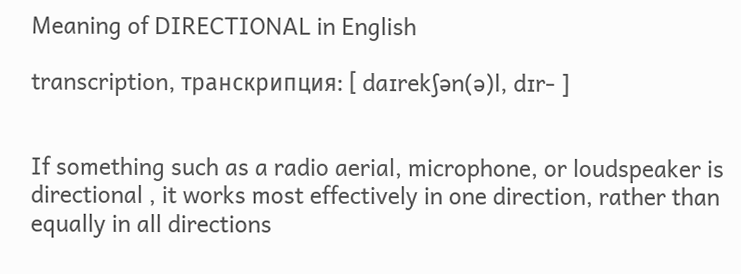Meaning of DIRECTIONAL in English

transcription, транскрипция: [ daɪrekʃən(ə)l, dɪr- ]


If something such as a radio aerial, microphone, or loudspeaker is directional , it works most effectively in one direction, rather than equally in all directions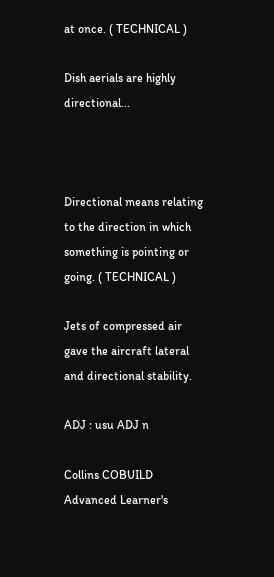at once. ( TECHNICAL )

Dish aerials are highly directional...



Directional means relating to the direction in which something is pointing or going. ( TECHNICAL )

Jets of compressed air gave the aircraft lateral and directional stability.

ADJ : usu ADJ n

Collins COBUILD Advanced Learner's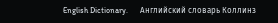English Dictionary.      Английский словарь Коллинз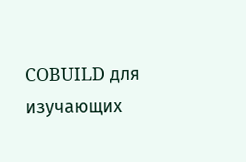COBUILD для изучающих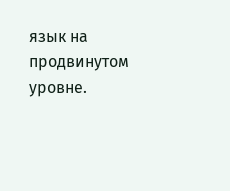язык на продвинутом уровне.